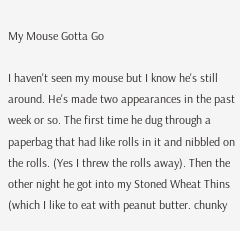My Mouse Gotta Go

I haven't seen my mouse but I know he's still around. He's made two appearances in the past week or so. The first time he dug through a paperbag that had like rolls in it and nibbled on the rolls. (Yes I threw the rolls away). Then the other night he got into my Stoned Wheat Thins (which I like to eat with peanut butter. chunky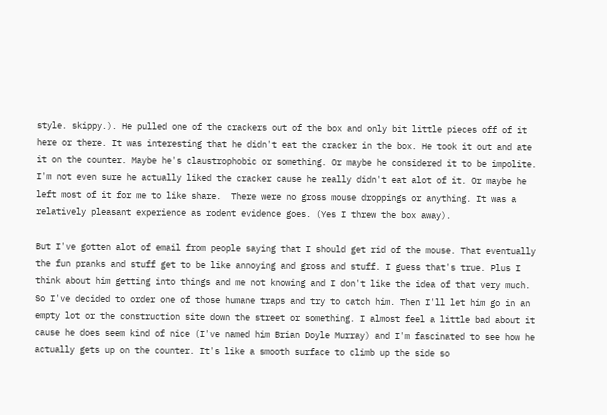style. skippy.). He pulled one of the crackers out of the box and only bit little pieces off of it here or there. It was interesting that he didn't eat the cracker in the box. He took it out and ate it on the counter. Maybe he's claustrophobic or something. Or maybe he considered it to be impolite. I'm not even sure he actually liked the cracker cause he really didn't eat alot of it. Or maybe he left most of it for me to like share.  There were no gross mouse droppings or anything. It was a relatively pleasant experience as rodent evidence goes. (Yes I threw the box away).

But I've gotten alot of email from people saying that I should get rid of the mouse. That eventually the fun pranks and stuff get to be like annoying and gross and stuff. I guess that's true. Plus I think about him getting into things and me not knowing and I don't like the idea of that very much. So I've decided to order one of those humane traps and try to catch him. Then I'll let him go in an empty lot or the construction site down the street or something. I almost feel a little bad about it cause he does seem kind of nice (I've named him Brian Doyle Murray) and I'm fascinated to see how he actually gets up on the counter. It's like a smooth surface to climb up the side so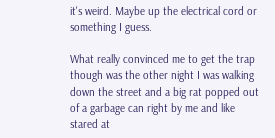it's weird. Maybe up the electrical cord or something I guess.

What really convinced me to get the trap though was the other night I was walking down the street and a big rat popped out of a garbage can right by me and like stared at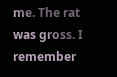me. The rat was gross. I remember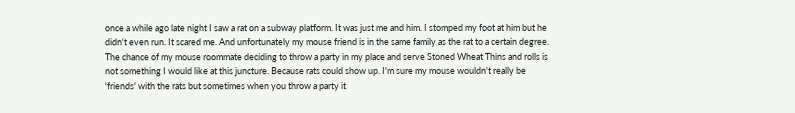once a while ago late night I saw a rat on a subway platform. It was just me and him. I stomped my foot at him but he didn't even run. It scared me. And unfortunately my mouse friend is in the same family as the rat to a certain degree. The chance of my mouse roommate deciding to throw a party in my place and serve Stoned Wheat Thins and rolls is not something I would like at this juncture. Because rats could show up. I'm sure my mouse wouldn't really be 'friends' with the rats but sometimes when you throw a party it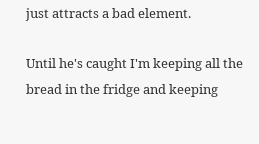just attracts a bad element.

Until he's caught I'm keeping all the bread in the fridge and keeping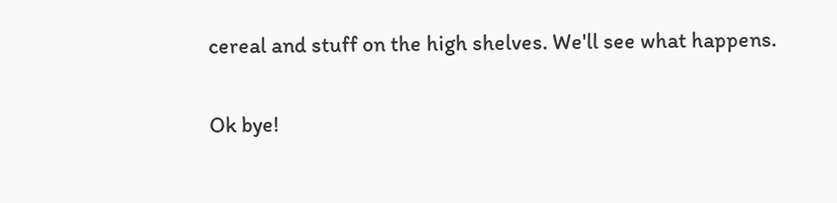cereal and stuff on the high shelves. We'll see what happens.

Ok bye!